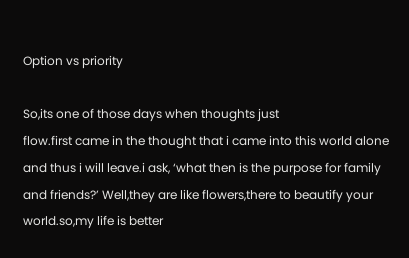Option vs priority

So,its one of those days when thoughts just
flow.first came in the thought that i came into this world alone and thus i will leave.i ask, ‘what then is the purpose for family and friends?’ Well,they are like flowers,there to beautify your world.so,my life is better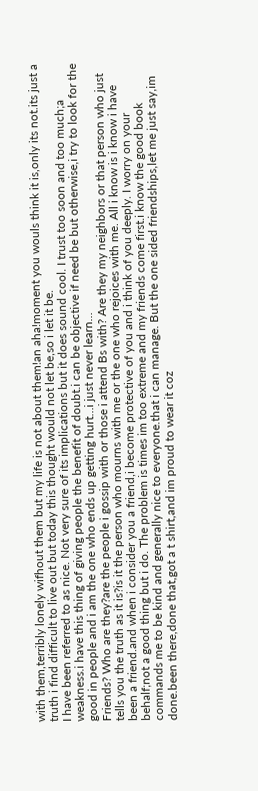with them,terribly lonely wifhout them but my life is not about them!an aha!moment you wouls think it is,only its not.its just a truth i find difficult to live out but today this thought would not let be,so i let it be.
I have been referred to as nice. Not very sure of its implications but it does sound cool. I trust too soon and too much;a weakness.i have this thing of giving people the benefit of doubt.i can be objective if need be but otherwise,i try to look for the good in people and i am the one who ends up getting hurt…i just never learn…
Friends? Who are they?are the people i gossip with or those i attend Bs with? Are they my neighbors or that person who just tells you the truth as it is?is it the person who mourns with me or the one who rejoices with me. All i know is i know i have been a friend.and when i consider you a friend,i become protective of you and i think of you deeply. I worry on your behalf;not a good thing but i do. The problem is times im too extreme and my friends come first.i know the good book commands me to be kind and generally nice to everyone.that i can manage. But the one sided friendships,let me just say,im done.been there,done that,got a t shirt,and im proud to wear it coz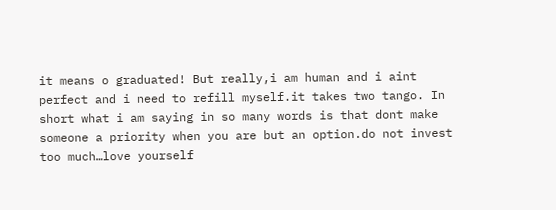it means o graduated! But really,i am human and i aint perfect and i need to refill myself.it takes two tango. In short what i am saying in so many words is that dont make someone a priority when you are but an option.do not invest too much…love yourself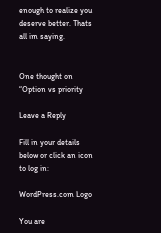enough to realize you deserve better. Thats all im saying.


One thought on “Option vs priority

Leave a Reply

Fill in your details below or click an icon to log in:

WordPress.com Logo

You are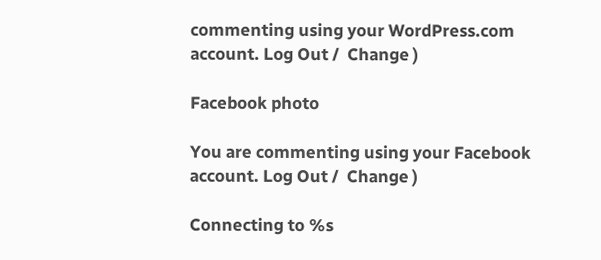commenting using your WordPress.com account. Log Out /  Change )

Facebook photo

You are commenting using your Facebook account. Log Out /  Change )

Connecting to %s